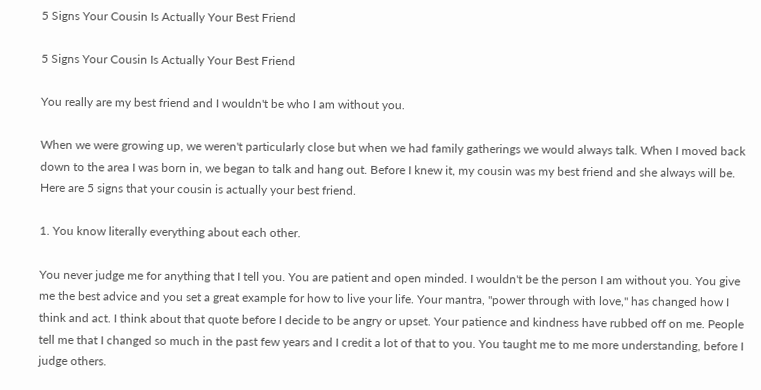5 Signs Your Cousin Is Actually Your Best Friend

5 Signs Your Cousin Is Actually Your Best Friend

You really are my best friend and I wouldn't be who I am without you.

When we were growing up, we weren't particularly close but when we had family gatherings we would always talk. When I moved back down to the area I was born in, we began to talk and hang out. Before I knew it, my cousin was my best friend and she always will be. Here are 5 signs that your cousin is actually your best friend.

1. You know literally everything about each other.

You never judge me for anything that I tell you. You are patient and open minded. I wouldn't be the person I am without you. You give me the best advice and you set a great example for how to live your life. Your mantra, "power through with love," has changed how I think and act. I think about that quote before I decide to be angry or upset. Your patience and kindness have rubbed off on me. People tell me that I changed so much in the past few years and I credit a lot of that to you. You taught me to me more understanding, before I judge others.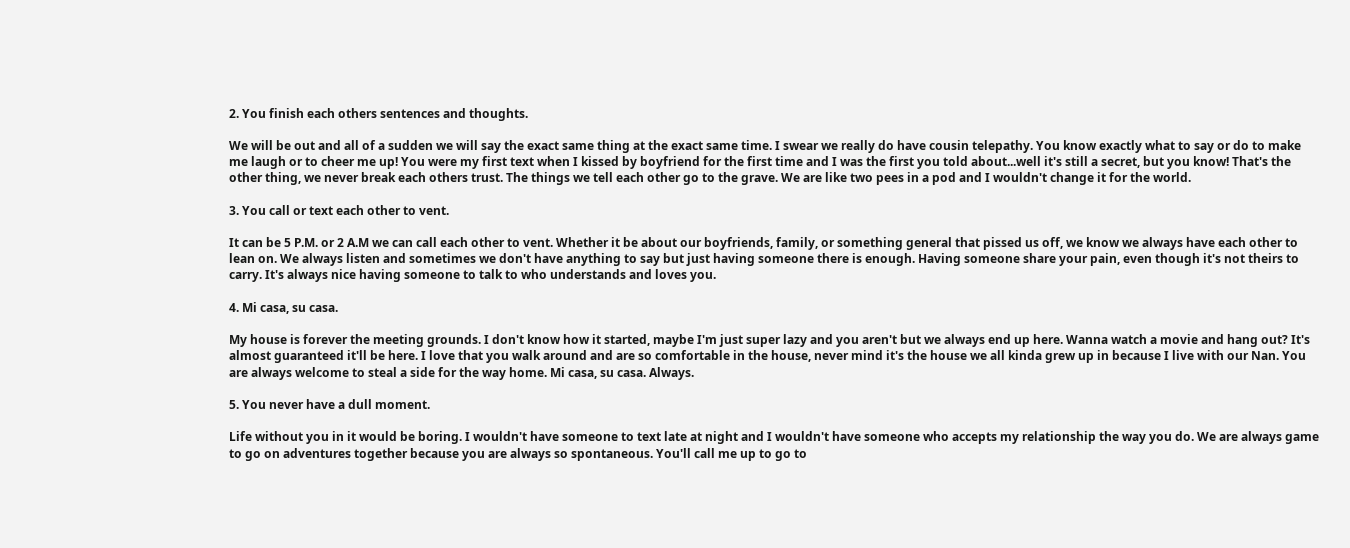2. You finish each others sentences and thoughts.

We will be out and all of a sudden we will say the exact same thing at the exact same time. I swear we really do have cousin telepathy. You know exactly what to say or do to make me laugh or to cheer me up! You were my first text when I kissed by boyfriend for the first time and I was the first you told about...well it's still a secret, but you know! That's the other thing, we never break each others trust. The things we tell each other go to the grave. We are like two pees in a pod and I wouldn't change it for the world.

3. You call or text each other to vent.

It can be 5 P.M. or 2 A.M we can call each other to vent. Whether it be about our boyfriends, family, or something general that pissed us off, we know we always have each other to lean on. We always listen and sometimes we don't have anything to say but just having someone there is enough. Having someone share your pain, even though it's not theirs to carry. It's always nice having someone to talk to who understands and loves you.

4. Mi casa, su casa.

My house is forever the meeting grounds. I don't know how it started, maybe I'm just super lazy and you aren't but we always end up here. Wanna watch a movie and hang out? It's almost guaranteed it'll be here. I love that you walk around and are so comfortable in the house, never mind it's the house we all kinda grew up in because I live with our Nan. You are always welcome to steal a side for the way home. Mi casa, su casa. Always.

5. You never have a dull moment.

Life without you in it would be boring. I wouldn't have someone to text late at night and I wouldn't have someone who accepts my relationship the way you do. We are always game to go on adventures together because you are always so spontaneous. You'll call me up to go to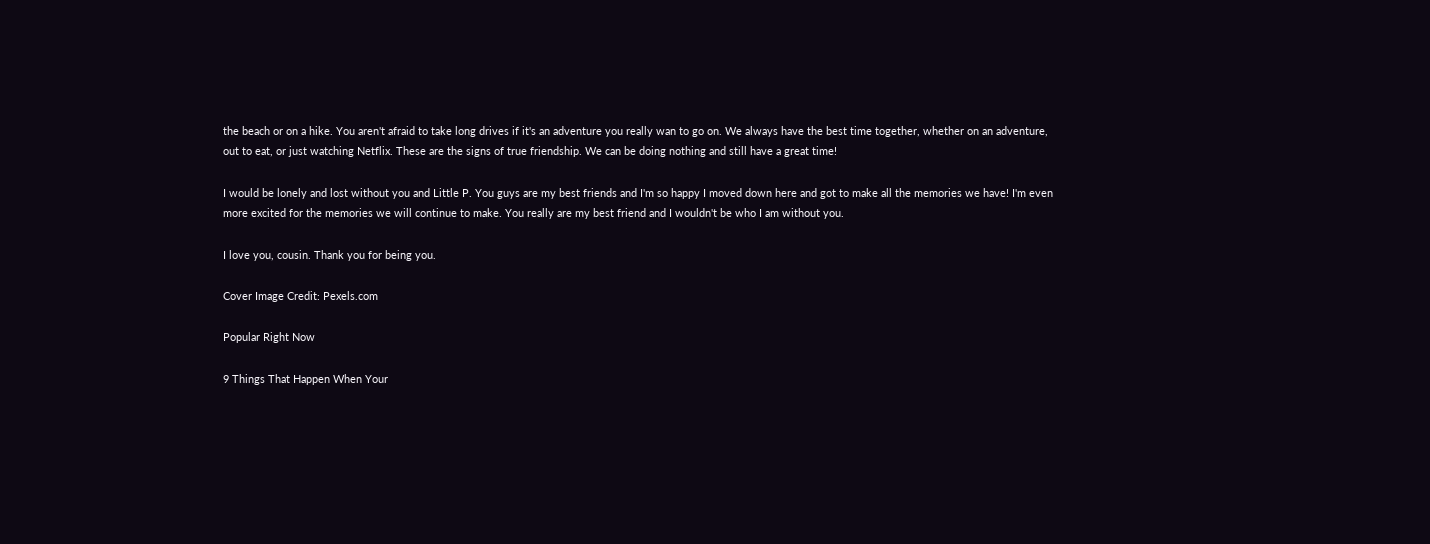the beach or on a hike. You aren't afraid to take long drives if it's an adventure you really wan to go on. We always have the best time together, whether on an adventure, out to eat, or just watching Netflix. These are the signs of true friendship. We can be doing nothing and still have a great time!

I would be lonely and lost without you and Little P. You guys are my best friends and I'm so happy I moved down here and got to make all the memories we have! I'm even more excited for the memories we will continue to make. You really are my best friend and I wouldn't be who I am without you.

I love you, cousin. Thank you for being you.

Cover Image Credit: Pexels.com

Popular Right Now

9 Things That Happen When Your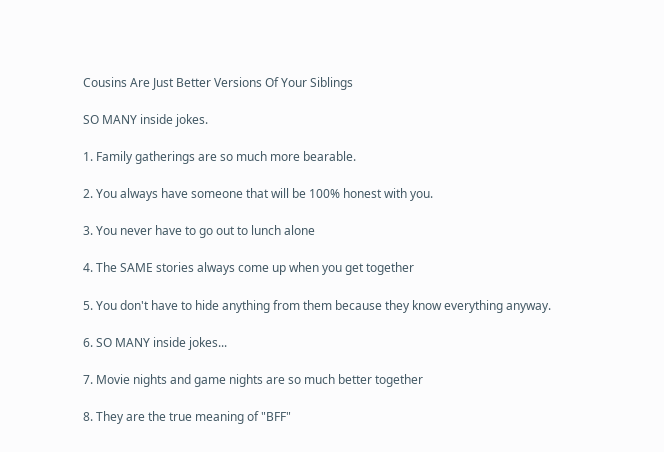Cousins Are Just Better Versions Of Your Siblings

SO MANY inside jokes.

1. Family gatherings are so much more bearable.

2. You always have someone that will be 100% honest with you.

3. You never have to go out to lunch alone

4. The SAME stories always come up when you get together

5. You don't have to hide anything from them because they know everything anyway.

6. SO MANY inside jokes...

7. Movie nights and game nights are so much better together

8. They are the true meaning of "BFF"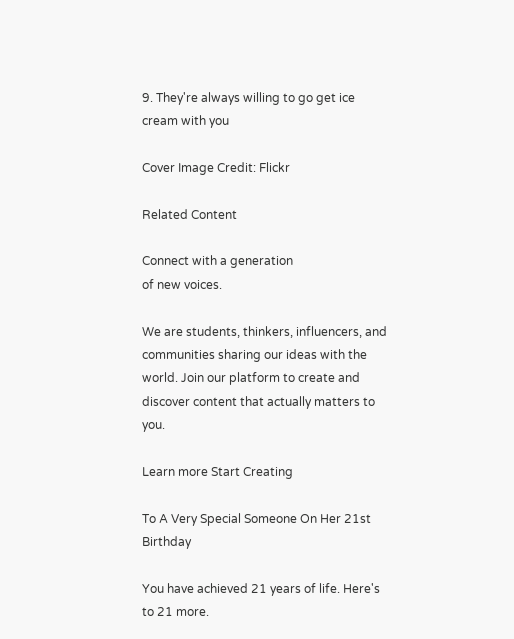9. They're always willing to go get ice cream with you

Cover Image Credit: Flickr

Related Content

Connect with a generation
of new voices.

We are students, thinkers, influencers, and communities sharing our ideas with the world. Join our platform to create and discover content that actually matters to you.

Learn more Start Creating

To A Very Special Someone On Her 21st Birthday

You have achieved 21 years of life. Here's to 21 more.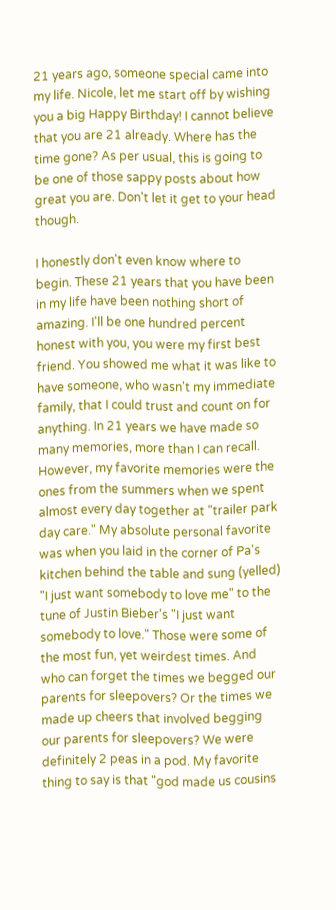21 years ago, someone special came into my life. Nicole, let me start off by wishing you a big Happy Birthday! I cannot believe that you are 21 already. Where has the time gone? As per usual, this is going to be one of those sappy posts about how great you are. Don't let it get to your head though.

I honestly don't even know where to begin. These 21 years that you have been in my life have been nothing short of amazing. I'll be one hundred percent honest with you, you were my first best friend. You showed me what it was like to have someone, who wasn't my immediate family, that I could trust and count on for anything. In 21 years we have made so many memories, more than I can recall. However, my favorite memories were the ones from the summers when we spent almost every day together at "trailer park day care." My absolute personal favorite was when you laid in the corner of Pa's kitchen behind the table and sung (yelled) "I just want somebody to love me" to the tune of Justin Bieber's "I just want somebody to love." Those were some of the most fun, yet weirdest times. And who can forget the times we begged our parents for sleepovers? Or the times we made up cheers that involved begging our parents for sleepovers? We were definitely 2 peas in a pod. My favorite thing to say is that "god made us cousins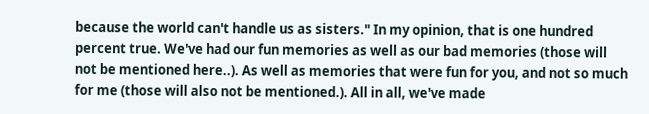because the world can't handle us as sisters." In my opinion, that is one hundred percent true. We've had our fun memories as well as our bad memories (those will not be mentioned here..). As well as memories that were fun for you, and not so much for me (those will also not be mentioned.). All in all, we've made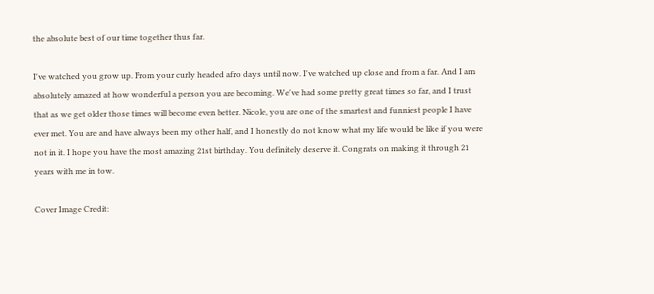the absolute best of our time together thus far.

I've watched you grow up. From your curly headed afro days until now. I've watched up close and from a far. And I am absolutely amazed at how wonderful a person you are becoming. We've had some pretty great times so far, and I trust that as we get older those times will become even better. Nicole, you are one of the smartest and funniest people I have ever met. You are and have always been my other half, and I honestly do not know what my life would be like if you were not in it. I hope you have the most amazing 21st birthday. You definitely deserve it. Congrats on making it through 21 years with me in tow.

Cover Image Credit: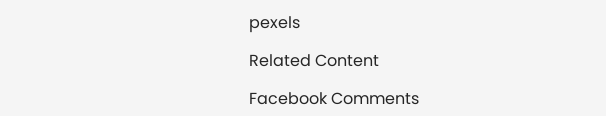pexels

Related Content

Facebook Comments